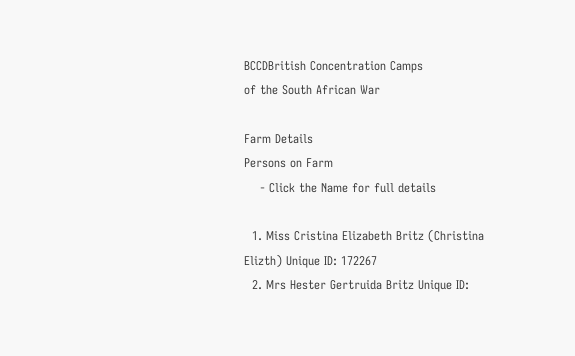BCCDBritish Concentration Camps
of the South African War

Farm Details
Persons on Farm
    - Click the Name for full details

  1. Miss Cristina Elizabeth Britz (Christina Elizth) Unique ID: 172267
  2. Mrs Hester Gertruida Britz Unique ID: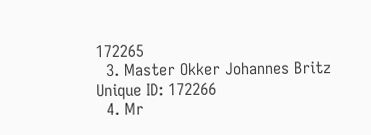172265
  3. Master Okker Johannes Britz Unique ID: 172266
  4. Mr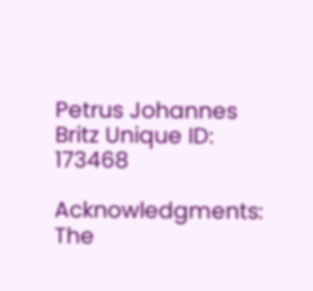Petrus Johannes Britz Unique ID: 173468

Acknowledgments: The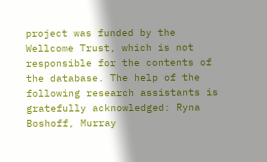project was funded by the Wellcome Trust, which is not responsible for the contents of the database. The help of the following research assistants is gratefully acknowledged: Ryna Boshoff, Murray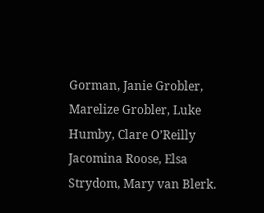Gorman, Janie Grobler, Marelize Grobler, Luke Humby, Clare O’Reilly Jacomina Roose, Elsa Strydom, Mary van Blerk.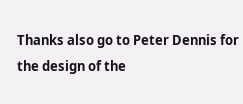Thanks also go to Peter Dennis for the design of the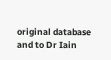original database and to Dr Iain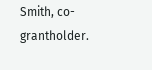Smith, co-grantholder.